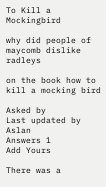To Kill a Mockingbird

why did people of maycomb dislike radleys

on the book how to kill a mocking bird

Asked by
Last updated by Aslan
Answers 1
Add Yours

There was a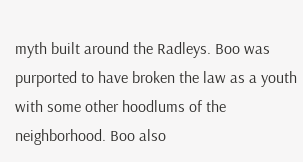myth built around the Radleys. Boo was purported to have broken the law as a youth with some other hoodlums of the neighborhood. Boo also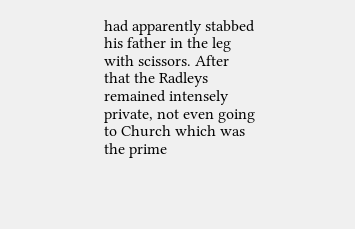had apparently stabbed his father in the leg with scissors. After that the Radleys remained intensely private, not even going to Church which was the prime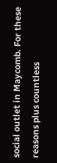social outlet in Maycomb. For these reasons plus countless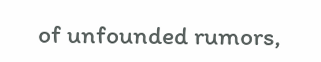of unfounded rumors,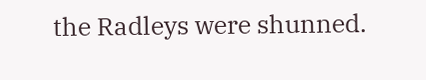the Radleys were shunned.